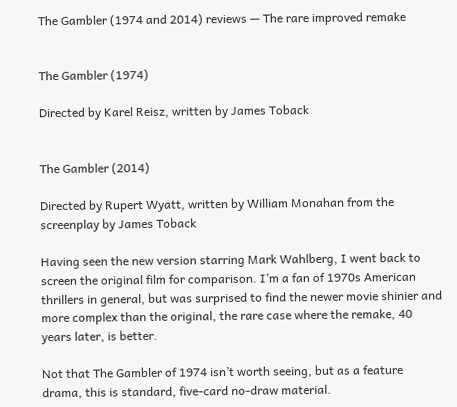The Gambler (1974 and 2014) reviews — The rare improved remake


The Gambler (1974)

Directed by Karel Reisz, written by James Toback


The Gambler (2014)

Directed by Rupert Wyatt, written by William Monahan from the screenplay by James Toback

Having seen the new version starring Mark Wahlberg, I went back to screen the original film for comparison. I’m a fan of 1970s American thrillers in general, but was surprised to find the newer movie shinier and more complex than the original, the rare case where the remake, 40 years later, is better.

Not that The Gambler of 1974 isn’t worth seeing, but as a feature drama, this is standard, five-card no-draw material.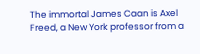The immortal James Caan is Axel Freed, a New York professor from a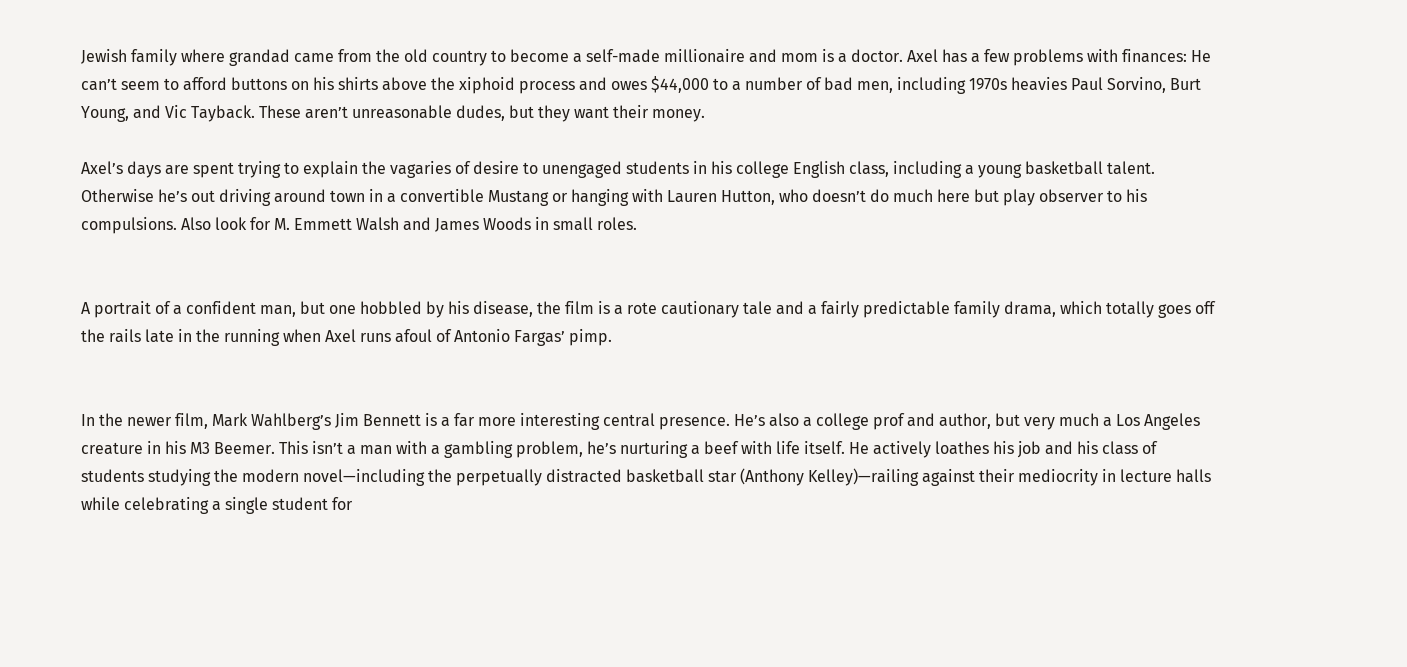Jewish family where grandad came from the old country to become a self-made millionaire and mom is a doctor. Axel has a few problems with finances: He can’t seem to afford buttons on his shirts above the xiphoid process and owes $44,000 to a number of bad men, including 1970s heavies Paul Sorvino, Burt Young, and Vic Tayback. These aren’t unreasonable dudes, but they want their money.

Axel’s days are spent trying to explain the vagaries of desire to unengaged students in his college English class, including a young basketball talent. Otherwise he’s out driving around town in a convertible Mustang or hanging with Lauren Hutton, who doesn’t do much here but play observer to his compulsions. Also look for M. Emmett Walsh and James Woods in small roles.


A portrait of a confident man, but one hobbled by his disease, the film is a rote cautionary tale and a fairly predictable family drama, which totally goes off the rails late in the running when Axel runs afoul of Antonio Fargas’ pimp.


In the newer film, Mark Wahlberg’s Jim Bennett is a far more interesting central presence. He’s also a college prof and author, but very much a Los Angeles creature in his M3 Beemer. This isn’t a man with a gambling problem, he’s nurturing a beef with life itself. He actively loathes his job and his class of students studying the modern novel—including the perpetually distracted basketball star (Anthony Kelley)—railing against their mediocrity in lecture halls while celebrating a single student for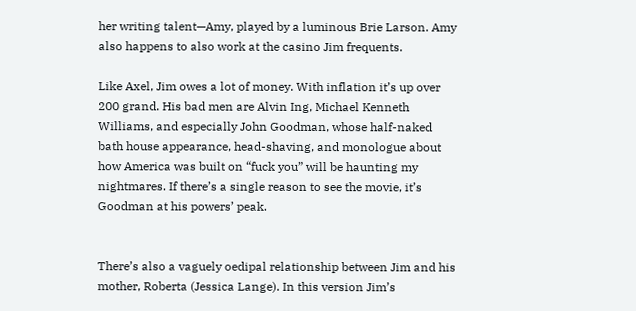her writing talent—Amy, played by a luminous Brie Larson. Amy also happens to also work at the casino Jim frequents.

Like Axel, Jim owes a lot of money. With inflation it’s up over 200 grand. His bad men are Alvin Ing, Michael Kenneth Williams, and especially John Goodman, whose half-naked bath house appearance, head-shaving, and monologue about how America was built on “fuck you” will be haunting my nightmares. If there’s a single reason to see the movie, it’s Goodman at his powers’ peak.


There’s also a vaguely oedipal relationship between Jim and his mother, Roberta (Jessica Lange). In this version Jim’s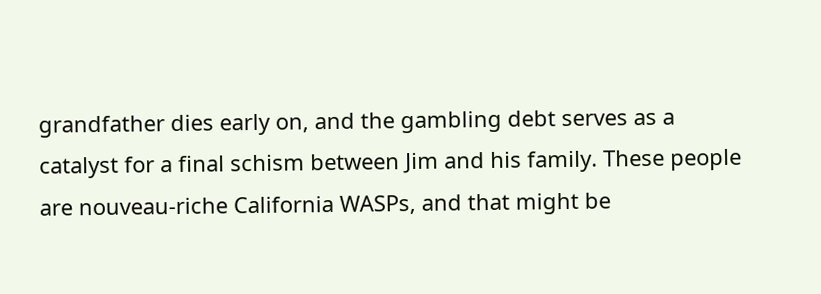grandfather dies early on, and the gambling debt serves as a catalyst for a final schism between Jim and his family. These people are nouveau-riche California WASPs, and that might be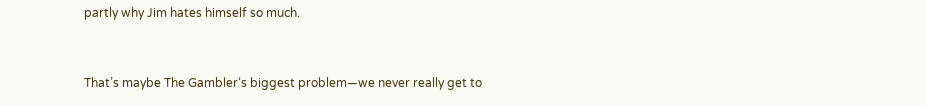partly why Jim hates himself so much.


That’s maybe The Gambler‘s biggest problem—we never really get to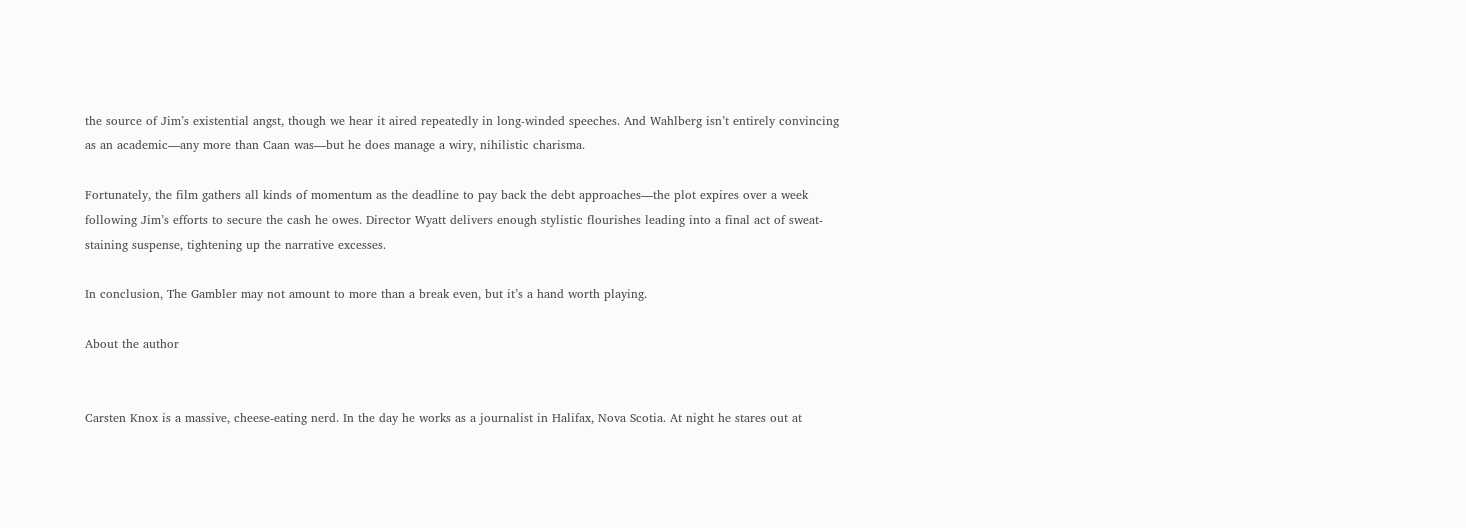the source of Jim’s existential angst, though we hear it aired repeatedly in long-winded speeches. And Wahlberg isn’t entirely convincing as an academic—any more than Caan was—but he does manage a wiry, nihilistic charisma.

Fortunately, the film gathers all kinds of momentum as the deadline to pay back the debt approaches—the plot expires over a week following Jim’s efforts to secure the cash he owes. Director Wyatt delivers enough stylistic flourishes leading into a final act of sweat-staining suspense, tightening up the narrative excesses.

In conclusion, The Gambler may not amount to more than a break even, but it’s a hand worth playing.

About the author


Carsten Knox is a massive, cheese-eating nerd. In the day he works as a journalist in Halifax, Nova Scotia. At night he stares out at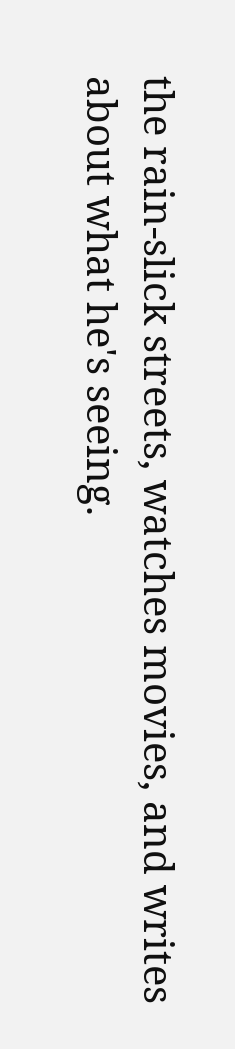the rain-slick streets, watches movies, and writes about what he's seeing.